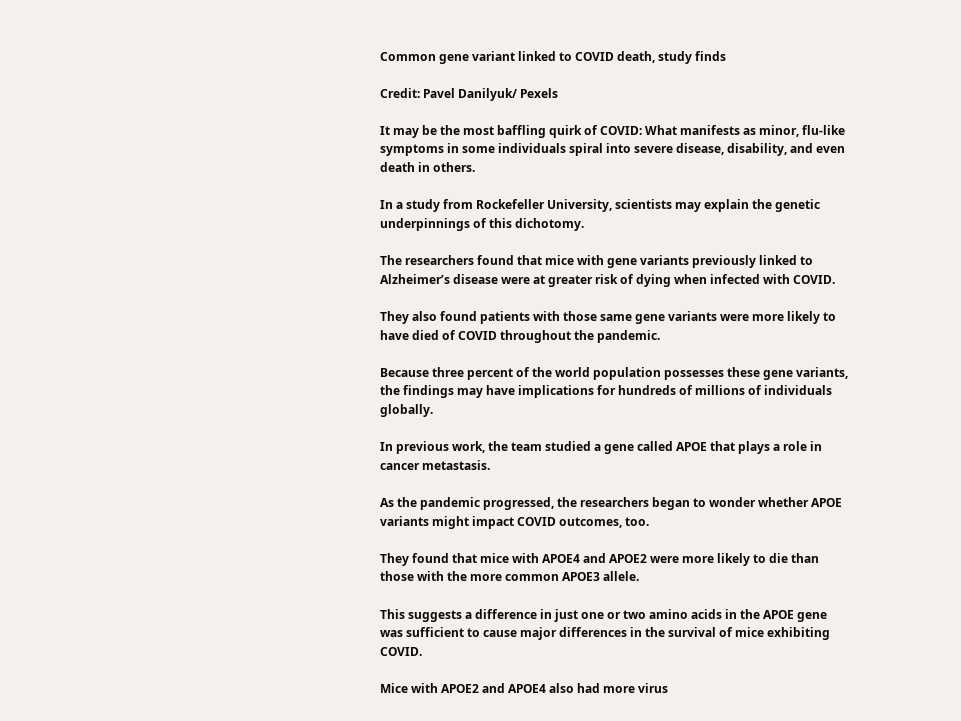Common gene variant linked to COVID death, study finds

Credit: Pavel Danilyuk/ Pexels

It may be the most baffling quirk of COVID: What manifests as minor, flu-like symptoms in some individuals spiral into severe disease, disability, and even death in others.

In a study from Rockefeller University, scientists may explain the genetic underpinnings of this dichotomy.

The researchers found that mice with gene variants previously linked to Alzheimer’s disease were at greater risk of dying when infected with COVID.

They also found patients with those same gene variants were more likely to have died of COVID throughout the pandemic.

Because three percent of the world population possesses these gene variants, the findings may have implications for hundreds of millions of individuals globally.

In previous work, the team studied a gene called APOE that plays a role in cancer metastasis.

As the pandemic progressed, the researchers began to wonder whether APOE variants might impact COVID outcomes, too.

They found that mice with APOE4 and APOE2 were more likely to die than those with the more common APOE3 allele.

This suggests a difference in just one or two amino acids in the APOE gene was sufficient to cause major differences in the survival of mice exhibiting COVID.

Mice with APOE2 and APOE4 also had more virus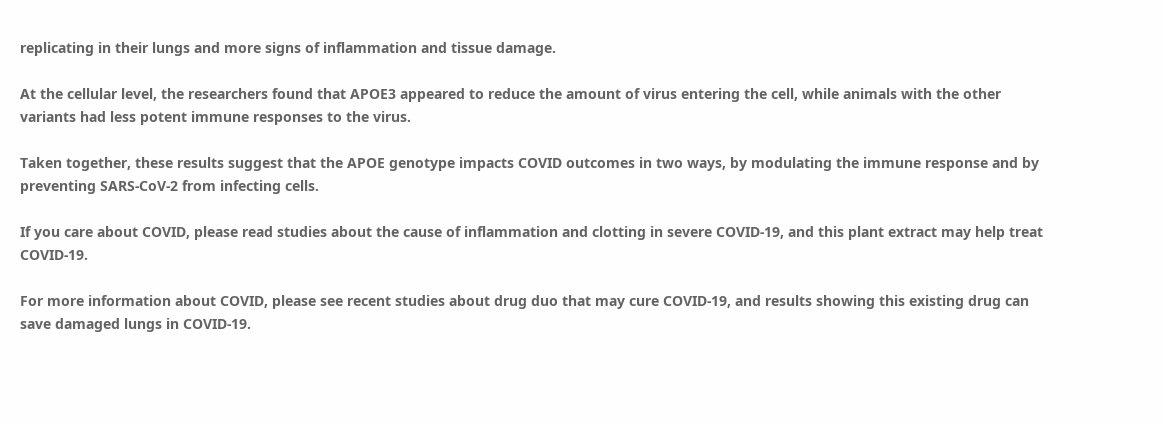replicating in their lungs and more signs of inflammation and tissue damage.

At the cellular level, the researchers found that APOE3 appeared to reduce the amount of virus entering the cell, while animals with the other variants had less potent immune responses to the virus.

Taken together, these results suggest that the APOE genotype impacts COVID outcomes in two ways, by modulating the immune response and by preventing SARS-CoV-2 from infecting cells.

If you care about COVID, please read studies about the cause of inflammation and clotting in severe COVID-19, and this plant extract may help treat COVID-19.

For more information about COVID, please see recent studies about drug duo that may cure COVID-19, and results showing this existing drug can save damaged lungs in COVID-19.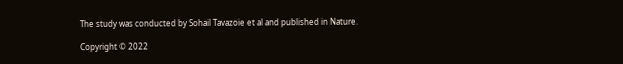The study was conducted by Sohail Tavazoie et al and published in Nature.

Copyright © 2022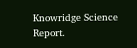Knowridge Science Report.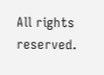All rights reserved.